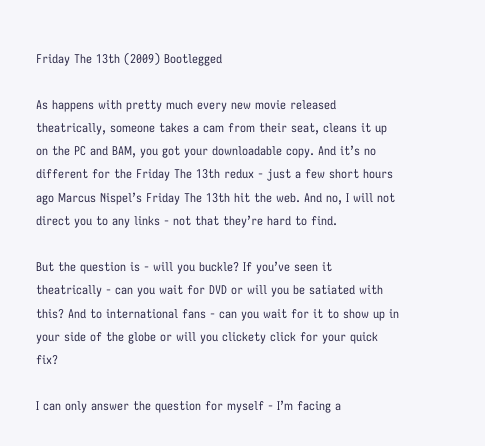Friday The 13th (2009) Bootlegged

As happens with pretty much every new movie released theatrically, someone takes a cam from their seat, cleans it up on the PC and BAM, you got your downloadable copy. And it’s no different for the Friday The 13th redux - just a few short hours ago Marcus Nispel’s Friday The 13th hit the web. And no, I will not direct you to any links - not that they’re hard to find.

But the question is - will you buckle? If you’ve seen it theatrically - can you wait for DVD or will you be satiated with this? And to international fans - can you wait for it to show up in your side of the globe or will you clickety click for your quick fix?

I can only answer the question for myself - I’m facing a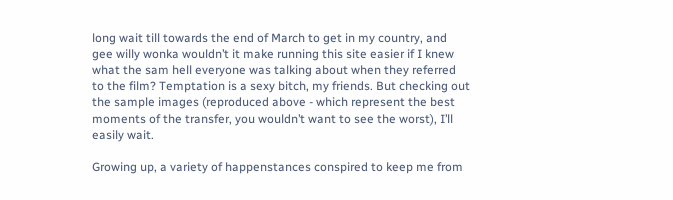long wait till towards the end of March to get in my country, and gee willy wonka wouldn’t it make running this site easier if I knew what the sam hell everyone was talking about when they referred to the film? Temptation is a sexy bitch, my friends. But checking out the sample images (reproduced above - which represent the best moments of the transfer, you wouldn’t want to see the worst), I’ll easily wait.

Growing up, a variety of happenstances conspired to keep me from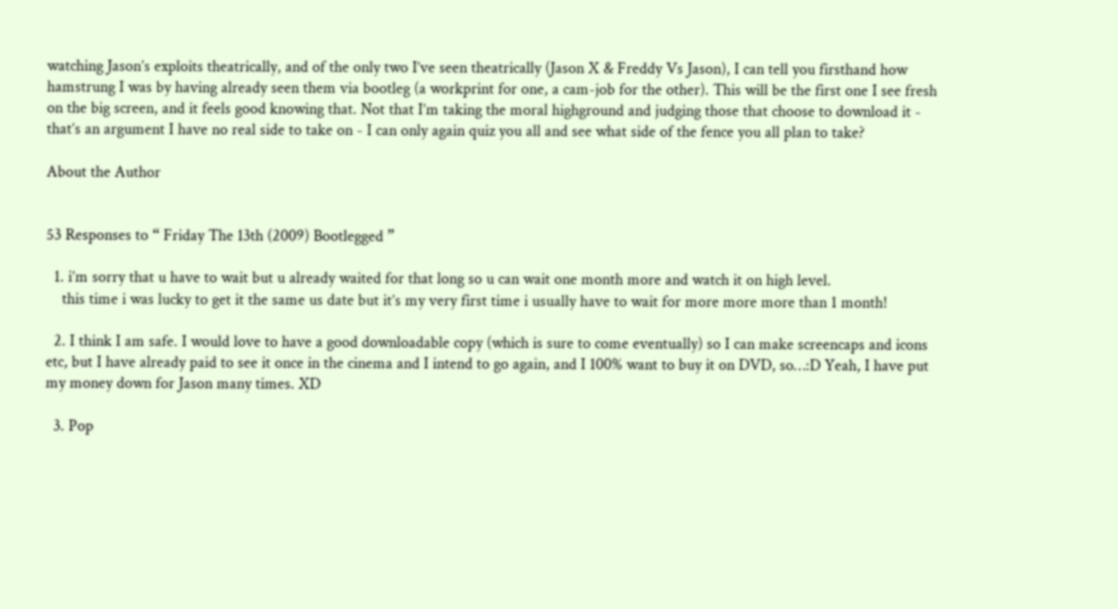watching Jason’s exploits theatrically, and of the only two I’ve seen theatrically (Jason X & Freddy Vs Jason), I can tell you firsthand how hamstrung I was by having already seen them via bootleg (a workprint for one, a cam-job for the other). This will be the first one I see fresh on the big screen, and it feels good knowing that. Not that I’m taking the moral highground and judging those that choose to download it - that’s an argument I have no real side to take on - I can only again quiz you all and see what side of the fence you all plan to take?

About the Author


53 Responses to “ Friday The 13th (2009) Bootlegged ”

  1. i’m sorry that u have to wait but u already waited for that long so u can wait one month more and watch it on high level.
    this time i was lucky to get it the same us date but it’s my very first time i usually have to wait for more more more than 1 month!

  2. I think I am safe. I would love to have a good downloadable copy (which is sure to come eventually) so I can make screencaps and icons etc, but I have already paid to see it once in the cinema and I intend to go again, and I 100% want to buy it on DVD, so…:D Yeah, I have put my money down for Jason many times. XD

  3. Pop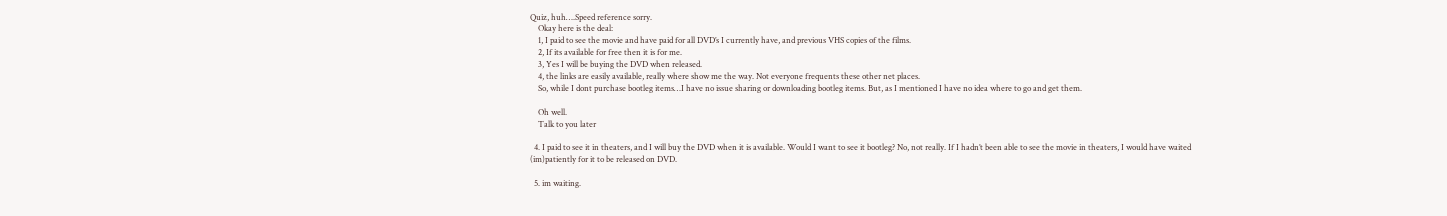Quiz, huh….Speed reference sorry.
    Okay here is the deal:
    1, I paid to see the movie and have paid for all DVD’s I currently have, and previous VHS copies of the films.
    2, If its available for free then it is for me.
    3, Yes I will be buying the DVD when released.
    4, the links are easily available, really where show me the way. Not everyone frequents these other net places.
    So, while I dont purchase bootleg items…I have no issue sharing or downloading bootleg items. But, as I mentioned I have no idea where to go and get them.

    Oh well.
    Talk to you later

  4. I paid to see it in theaters, and I will buy the DVD when it is available. Would I want to see it bootleg? No, not really. If I hadn’t been able to see the movie in theaters, I would have waited (im)patiently for it to be released on DVD.

  5. im waiting.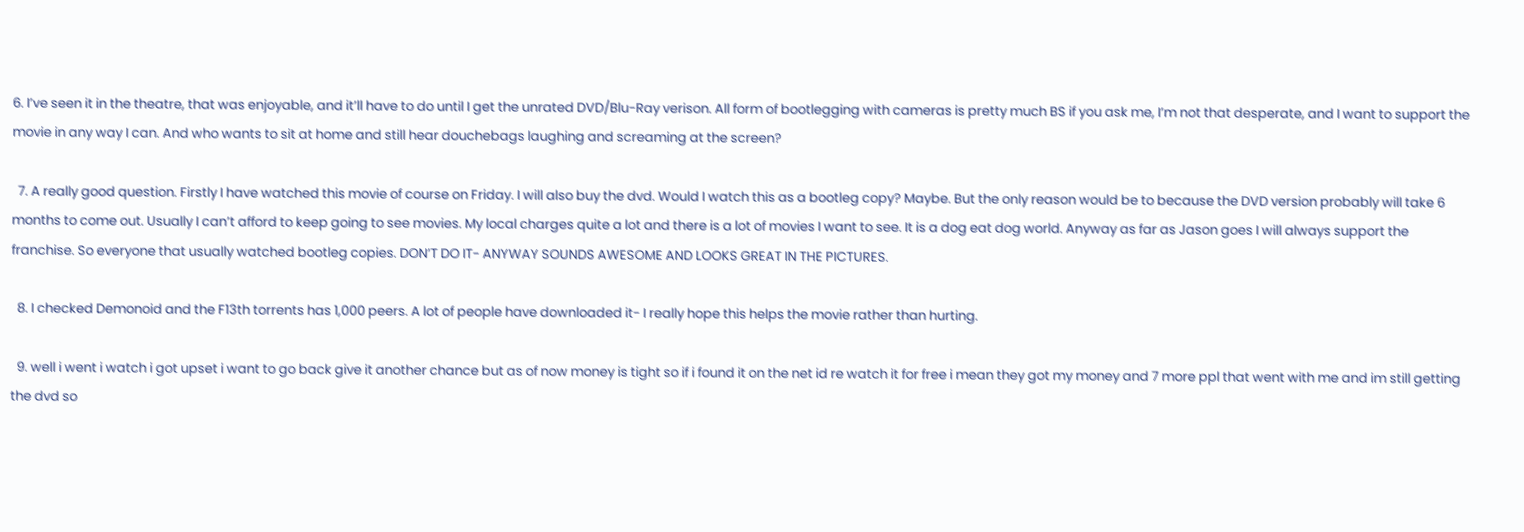6. I’ve seen it in the theatre, that was enjoyable, and it’ll have to do until I get the unrated DVD/Blu-Ray verison. All form of bootlegging with cameras is pretty much BS if you ask me, I’m not that desperate, and I want to support the movie in any way I can. And who wants to sit at home and still hear douchebags laughing and screaming at the screen?

  7. A really good question. Firstly I have watched this movie of course on Friday. I will also buy the dvd. Would I watch this as a bootleg copy? Maybe. But the only reason would be to because the DVD version probably will take 6 months to come out. Usually I can’t afford to keep going to see movies. My local charges quite a lot and there is a lot of movies I want to see. It is a dog eat dog world. Anyway as far as Jason goes I will always support the franchise. So everyone that usually watched bootleg copies. DON’T DO IT- ANYWAY SOUNDS AWESOME AND LOOKS GREAT IN THE PICTURES.

  8. I checked Demonoid and the F13th torrents has 1,000 peers. A lot of people have downloaded it- I really hope this helps the movie rather than hurting.

  9. well i went i watch i got upset i want to go back give it another chance but as of now money is tight so if i found it on the net id re watch it for free i mean they got my money and 7 more ppl that went with me and im still getting the dvd so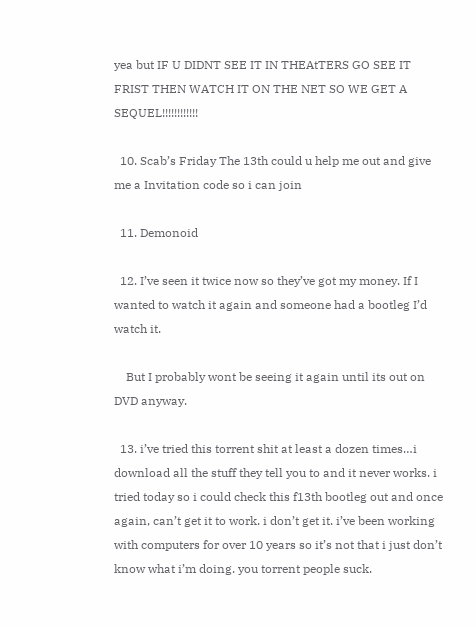yea but IF U DIDNT SEE IT IN THEAtTERS GO SEE IT FRIST THEN WATCH IT ON THE NET SO WE GET A SEQUEL!!!!!!!!!!!!

  10. Scab’s Friday The 13th could u help me out and give me a Invitation code so i can join

  11. Demonoid

  12. I’ve seen it twice now so they’ve got my money. If I wanted to watch it again and someone had a bootleg I’d watch it.

    But I probably wont be seeing it again until its out on DVD anyway.

  13. i’ve tried this torrent shit at least a dozen times…i download all the stuff they tell you to and it never works. i tried today so i could check this f13th bootleg out and once again, can’t get it to work. i don’t get it. i’ve been working with computers for over 10 years so it’s not that i just don’t know what i’m doing. you torrent people suck.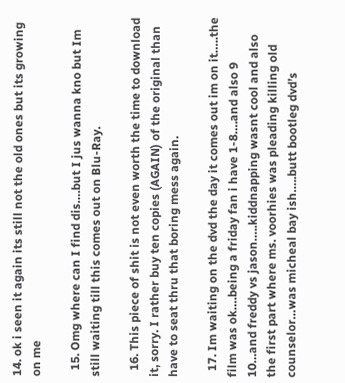14. ok i seen it again its still not the old ones but its growing on me

  15. Omg where can I find dis….but I jus wanna kno but Im still waiting till this comes out on Blu-Ray.

  16. This piece of shit is not even worth the time to download it, sorry. I rather buy ten copies (AGAIN) of the original than have to seat thru that boring mess again.

  17. Im waiting on the dvd the day it comes out im on it…..the film was ok….being a friday fan i have 1-8….and also 9 10…and freddy vs jason…..kiddnapping wasnt cool and also the first part where ms. voorhies was pleading killing old counselor…was micheal bay ish…..butt bootleg dvd’s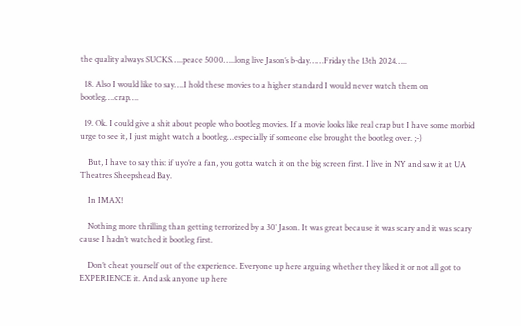the quality always SUCKS…..peace 5000…..long live Jason’s b-day……Friday the 13th 2024…..

  18. Also I would like to say….I hold these movies to a higher standard I would never watch them on bootleg….crap….

  19. Ok. I could give a shit about people who bootleg movies. If a movie looks like real crap but I have some morbid urge to see it, I just might watch a bootleg…especially if someone else brought the bootleg over. ;-)

    But, I have to say this: if uyo’re a fan, you gotta watch it on the big screen first. I live in NY and saw it at UA Theatres Sheepshead Bay.

    In IMAX!

    Nothing more thrilling than getting terrorized by a 30′ Jason. It was great because it was scary and it was scary cause I hadn’t watched it bootleg first.

    Don’t cheat yourself out of the experience. Everyone up here arguing whether they liked it or not all got to EXPERIENCE it. And ask anyone up here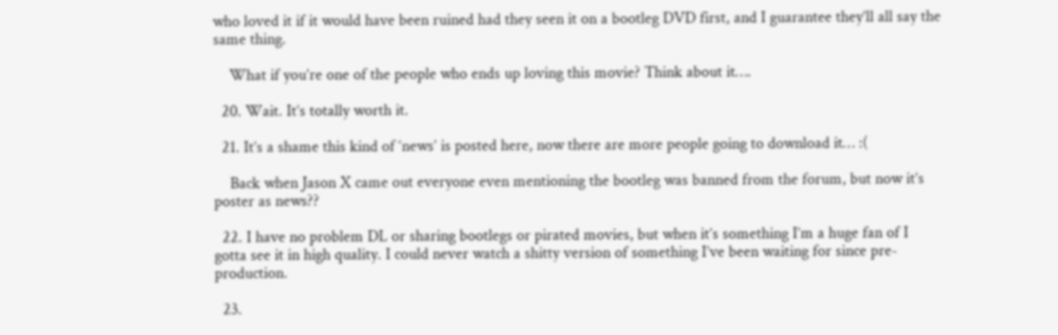who loved it if it would have been ruined had they seen it on a bootleg DVD first, and I guarantee they’ll all say the same thing.

    What if you’re one of the people who ends up loving this movie? Think about it….

  20. Wait. It’s totally worth it.

  21. It’s a shame this kind of ‘news’ is posted here, now there are more people going to download it… :(

    Back when Jason X came out everyone even mentioning the bootleg was banned from the forum, but now it’s poster as news??

  22. I have no problem DL or sharing bootlegs or pirated movies, but when it’s something I’m a huge fan of I gotta see it in high quality. I could never watch a shitty version of something I’ve been waiting for since pre-production.

  23.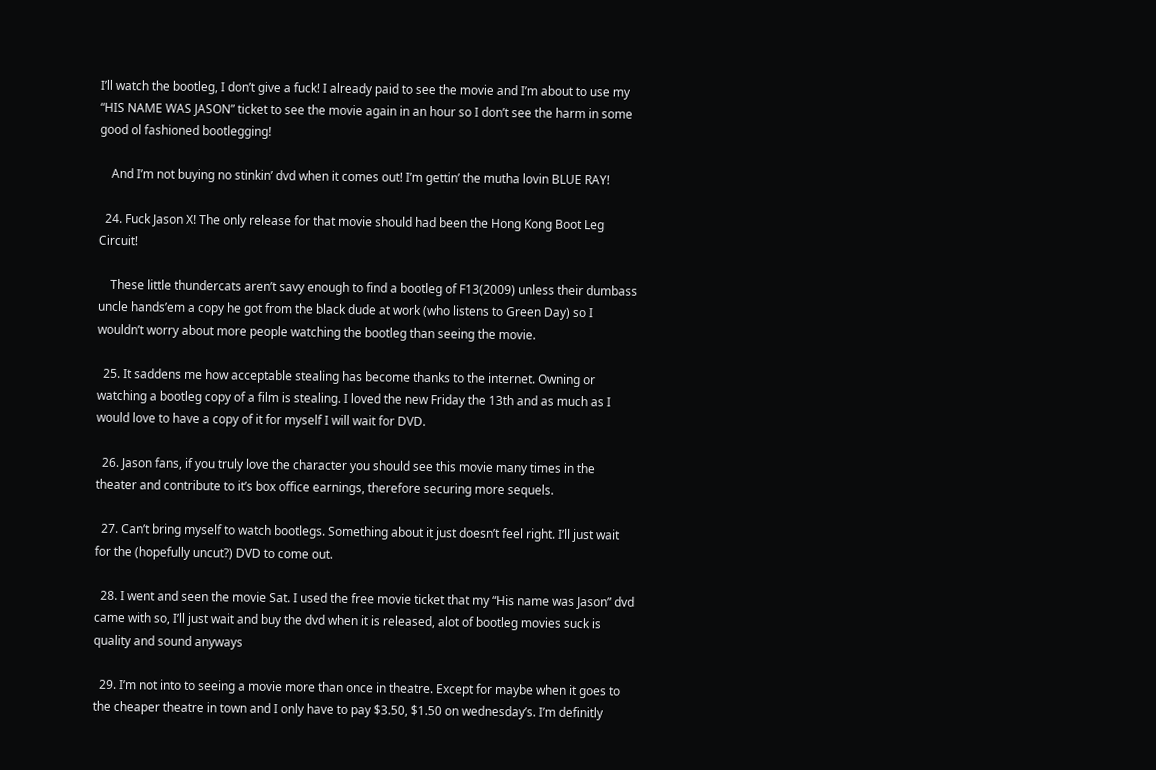I’ll watch the bootleg, I don’t give a fuck! I already paid to see the movie and I’m about to use my “HIS NAME WAS JASON” ticket to see the movie again in an hour so I don’t see the harm in some good ol fashioned bootlegging!

    And I’m not buying no stinkin’ dvd when it comes out! I’m gettin’ the mutha lovin BLUE RAY!

  24. Fuck Jason X! The only release for that movie should had been the Hong Kong Boot Leg Circuit!

    These little thundercats aren’t savy enough to find a bootleg of F13(2009) unless their dumbass uncle hands’em a copy he got from the black dude at work (who listens to Green Day) so I wouldn’t worry about more people watching the bootleg than seeing the movie.

  25. It saddens me how acceptable stealing has become thanks to the internet. Owning or watching a bootleg copy of a film is stealing. I loved the new Friday the 13th and as much as I would love to have a copy of it for myself I will wait for DVD.

  26. Jason fans, if you truly love the character you should see this movie many times in the theater and contribute to it’s box office earnings, therefore securing more sequels.

  27. Can’t bring myself to watch bootlegs. Something about it just doesn’t feel right. I’ll just wait for the (hopefully uncut?) DVD to come out.

  28. I went and seen the movie Sat. I used the free movie ticket that my “His name was Jason” dvd came with so, I’ll just wait and buy the dvd when it is released, alot of bootleg movies suck is quality and sound anyways

  29. I’m not into to seeing a movie more than once in theatre. Except for maybe when it goes to the cheaper theatre in town and I only have to pay $3.50, $1.50 on wednesday’s. I’m definitly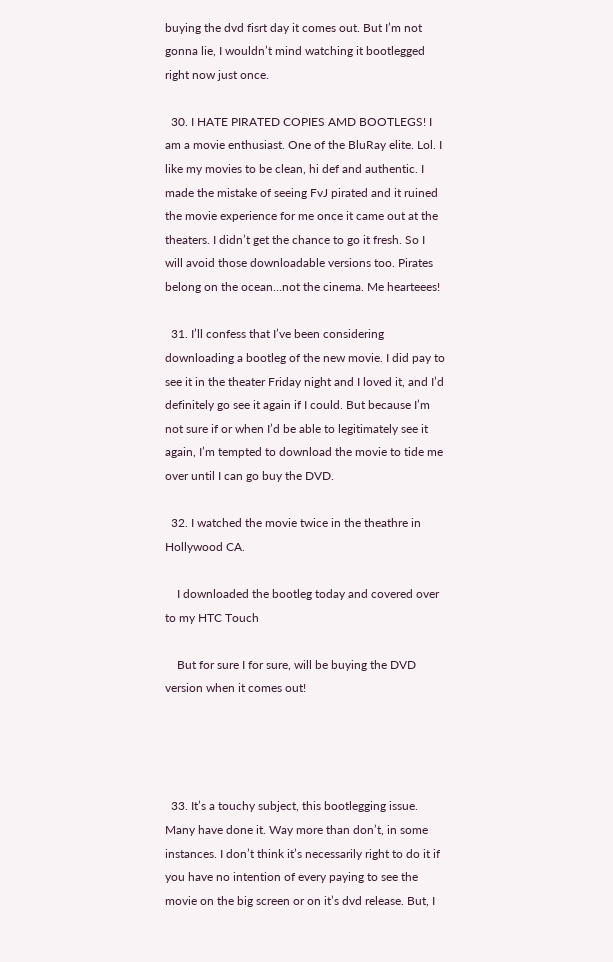buying the dvd fisrt day it comes out. But I’m not gonna lie, I wouldn’t mind watching it bootlegged right now just once.

  30. I HATE PIRATED COPIES AMD BOOTLEGS! I am a movie enthusiast. One of the BluRay elite. Lol. I like my movies to be clean, hi def and authentic. I made the mistake of seeing FvJ pirated and it ruined the movie experience for me once it came out at the theaters. I didn’t get the chance to go it fresh. So I will avoid those downloadable versions too. Pirates belong on the ocean…not the cinema. Me hearteees!

  31. I’ll confess that I’ve been considering downloading a bootleg of the new movie. I did pay to see it in the theater Friday night and I loved it, and I’d definitely go see it again if I could. But because I’m not sure if or when I’d be able to legitimately see it again, I’m tempted to download the movie to tide me over until I can go buy the DVD.

  32. I watched the movie twice in the theathre in Hollywood CA.

    I downloaded the bootleg today and covered over to my HTC Touch

    But for sure I for sure, will be buying the DVD version when it comes out!




  33. It’s a touchy subject, this bootlegging issue. Many have done it. Way more than don’t, in some instances. I don’t think it’s necessarily right to do it if you have no intention of every paying to see the movie on the big screen or on it’s dvd release. But, I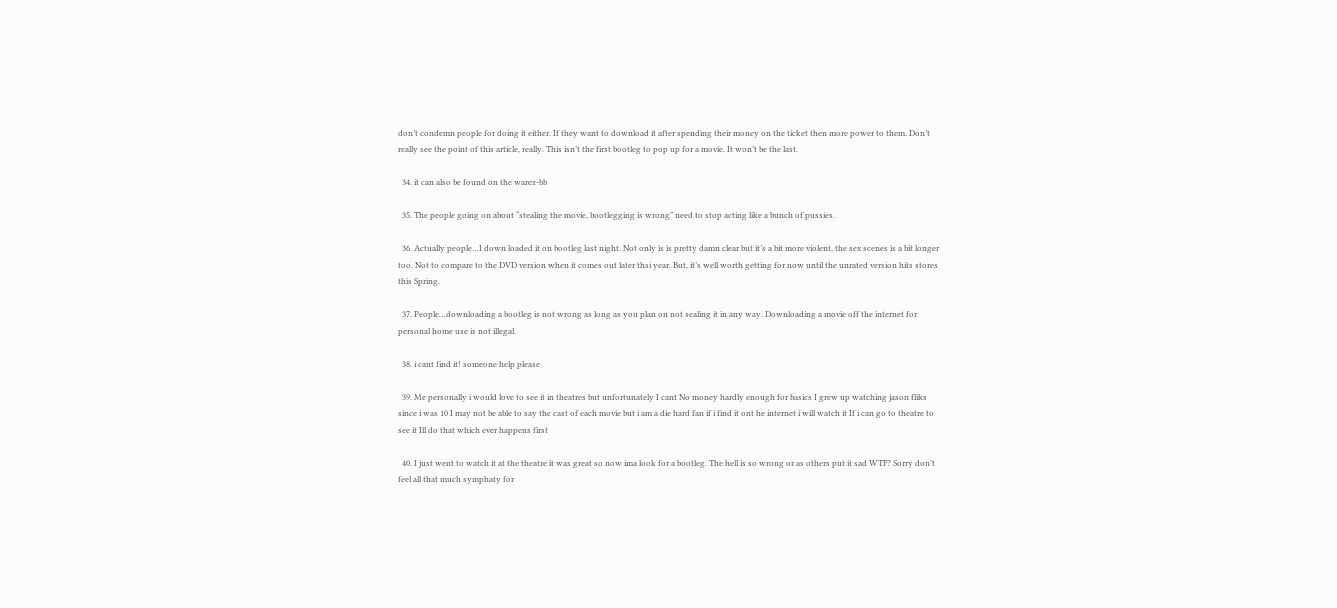don’t condemn people for doing it either. If they want to download it after spending their money on the ticket then more power to them. Don’t really see the point of this article, really. This isn’t the first bootleg to pop up for a movie. It won’t be the last.

  34. it can also be found on the warez-bb

  35. The people going on about “stealing the movie, bootlegging is wrong” need to stop acting like a bunch of pussies.

  36. Actually people…I down loaded it on bootleg last night. Not only is is pretty damn clear but it’s a bit more violent, the sex scenes is a bit longer too. Not to compare to the DVD version when it comes out later thsi year. But, it’s well worth getting for now until the unrated version hits stores this Spring.

  37. People…downloading a bootleg is not wrong as long as you plan on not sealing it in any way. Downloading a movie off the internet for personal home use is not illegal.

  38. i cant find it! someone help please

  39. Me personally i would love to see it in theatres but unfortunately I cant No money hardly enough for basics I grew up watching jason fliks since i was 10 I may not be able to say the cast of each movie but i am a die hard fan if i find it ont he internet i will watch it If i can go to theatre to see it Ill do that which ever happens first

  40. I just went to watch it at the theatre it was great so now ima look for a bootleg. The hell is so wrong or as others put it sad WTF? Sorry don’t feel all that much symphaty for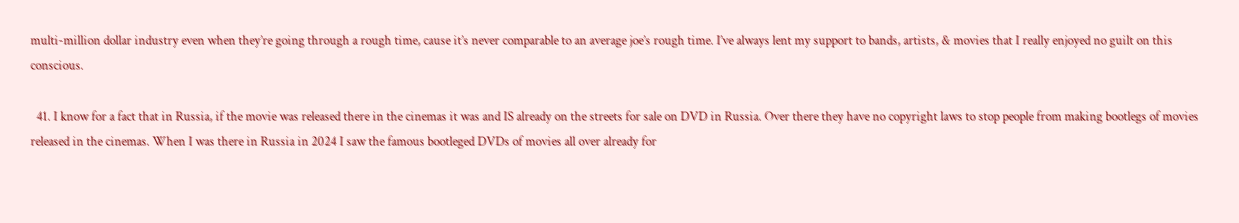multi-million dollar industry even when they’re going through a rough time, cause it’s never comparable to an average joe’s rough time. I’ve always lent my support to bands, artists, & movies that I really enjoyed no guilt on this conscious.

  41. I know for a fact that in Russia, if the movie was released there in the cinemas it was and IS already on the streets for sale on DVD in Russia. Over there they have no copyright laws to stop people from making bootlegs of movies released in the cinemas. When I was there in Russia in 2024 I saw the famous bootleged DVDs of movies all over already for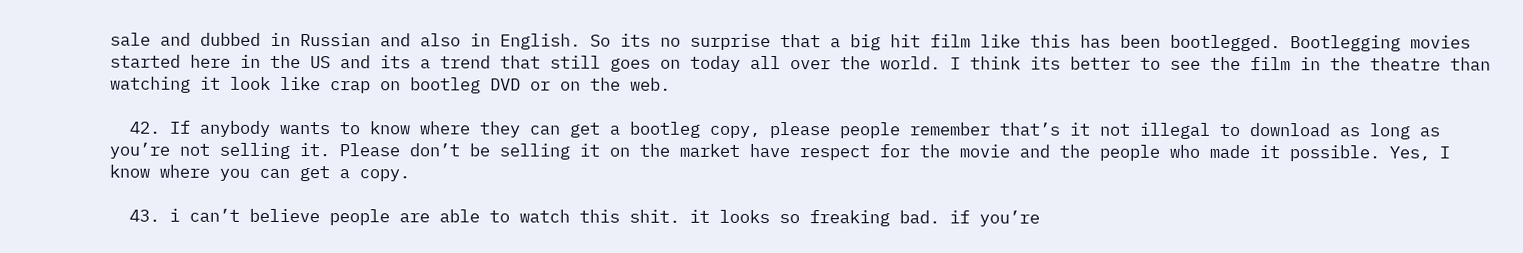sale and dubbed in Russian and also in English. So its no surprise that a big hit film like this has been bootlegged. Bootlegging movies started here in the US and its a trend that still goes on today all over the world. I think its better to see the film in the theatre than watching it look like crap on bootleg DVD or on the web.

  42. If anybody wants to know where they can get a bootleg copy, please people remember that’s it not illegal to download as long as you’re not selling it. Please don’t be selling it on the market have respect for the movie and the people who made it possible. Yes, I know where you can get a copy.

  43. i can’t believe people are able to watch this shit. it looks so freaking bad. if you’re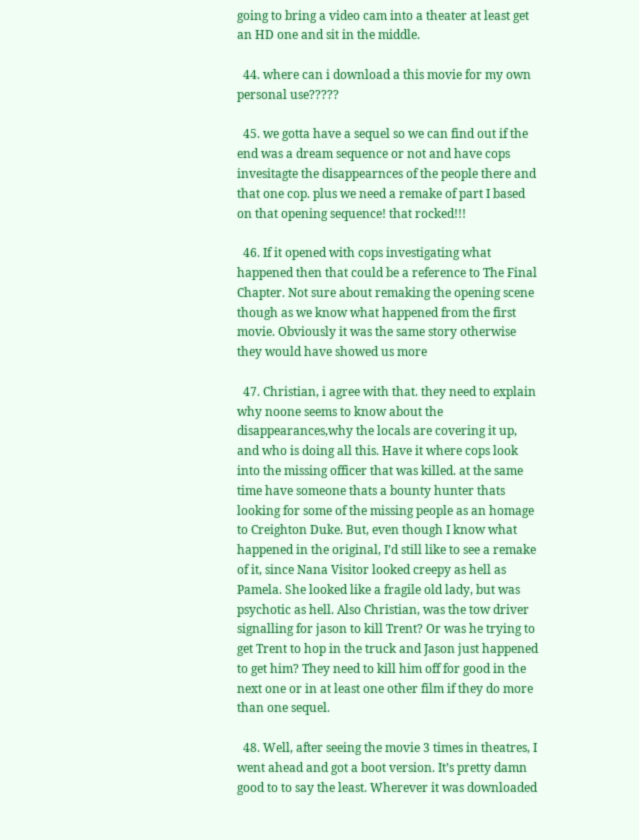going to bring a video cam into a theater at least get an HD one and sit in the middle.

  44. where can i download a this movie for my own personal use?????

  45. we gotta have a sequel so we can find out if the end was a dream sequence or not and have cops invesitagte the disappearnces of the people there and that one cop. plus we need a remake of part I based on that opening sequence! that rocked!!!

  46. If it opened with cops investigating what happened then that could be a reference to The Final Chapter. Not sure about remaking the opening scene though as we know what happened from the first movie. Obviously it was the same story otherwise they would have showed us more

  47. Christian, i agree with that. they need to explain why noone seems to know about the disappearances,why the locals are covering it up, and who is doing all this. Have it where cops look into the missing officer that was killed. at the same time have someone thats a bounty hunter thats looking for some of the missing people as an homage to Creighton Duke. But, even though I know what happened in the original, I’d still like to see a remake of it, since Nana Visitor looked creepy as hell as Pamela. She looked like a fragile old lady, but was psychotic as hell. Also Christian, was the tow driver signalling for jason to kill Trent? Or was he trying to get Trent to hop in the truck and Jason just happened to get him? They need to kill him off for good in the next one or in at least one other film if they do more than one sequel.

  48. Well, after seeing the movie 3 times in theatres, I went ahead and got a boot version. It’s pretty damn good to to say the least. Wherever it was downloaded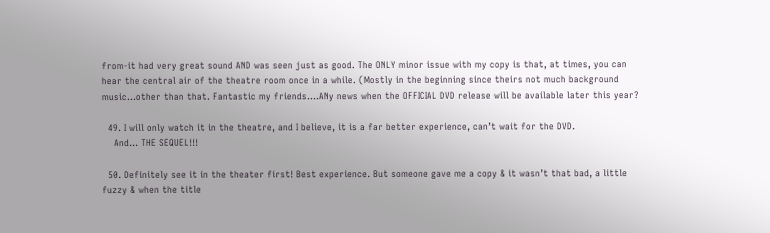from-it had very great sound AND was seen just as good. The ONLY minor issue with my copy is that, at times, you can hear the central air of the theatre room once in a while. (Mostly in the beginning since theirs not much background music…other than that. Fantastic my friends….ANy news when the OFFICIAL DVD release will be available later this year?

  49. I will only watch it in the theatre, and I believe, it is a far better experience, can’t wait for the DVD.
    And… THE SEQUEL!!!

  50. Definitely see it in the theater first! Best experience. But someone gave me a copy & it wasn’t that bad, a little fuzzy & when the title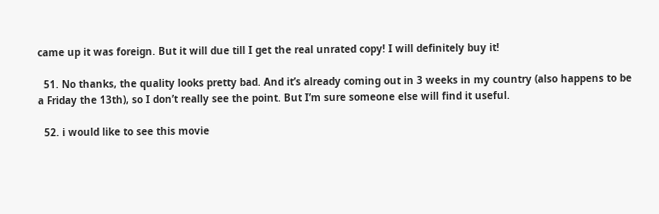came up it was foreign. But it will due till I get the real unrated copy! I will definitely buy it!

  51. No thanks, the quality looks pretty bad. And it’s already coming out in 3 weeks in my country (also happens to be a Friday the 13th), so I don’t really see the point. But I’m sure someone else will find it useful.

  52. i would like to see this movie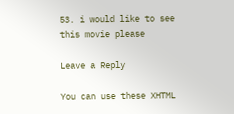53. i would like to see this movie please

Leave a Reply

You can use these XHTML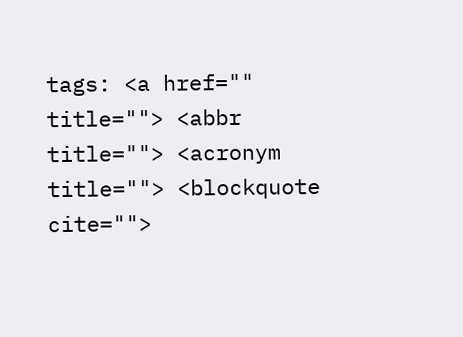tags: <a href="" title=""> <abbr title=""> <acronym title=""> <blockquote cite="">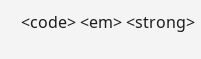<code> <em> <strong>